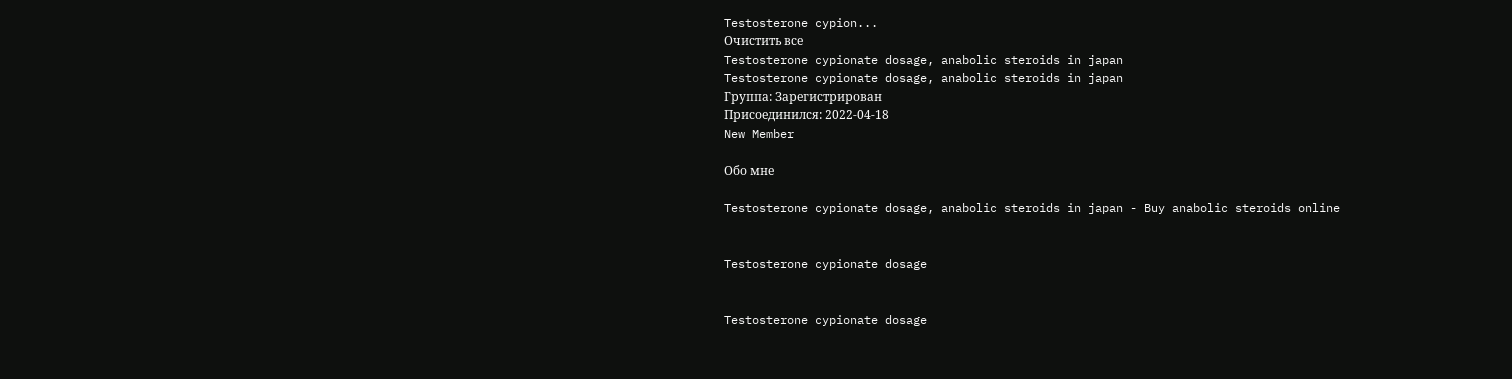Testosterone cypion...
Очистить все
Testosterone cypionate dosage, anabolic steroids in japan
Testosterone cypionate dosage, anabolic steroids in japan
Группа: Зарегистрирован
Присоединился: 2022-04-18
New Member

Обо мне

Testosterone cypionate dosage, anabolic steroids in japan - Buy anabolic steroids online


Testosterone cypionate dosage


Testosterone cypionate dosage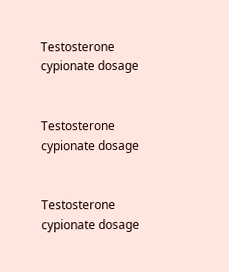Testosterone cypionate dosage


Testosterone cypionate dosage


Testosterone cypionate dosage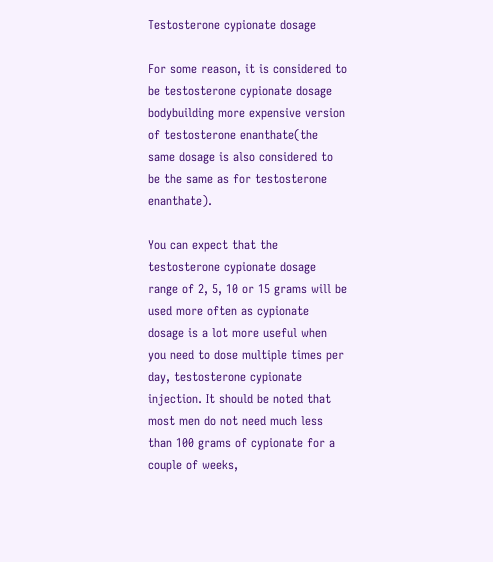Testosterone cypionate dosage

For some reason, it is considered to be testosterone cypionate dosage bodybuilding more expensive version of testosterone enanthate(the same dosage is also considered to be the same as for testosterone enanthate).

You can expect that the testosterone cypionate dosage range of 2, 5, 10 or 15 grams will be used more often as cypionate dosage is a lot more useful when you need to dose multiple times per day, testosterone cypionate injection. It should be noted that most men do not need much less than 100 grams of cypionate for a couple of weeks,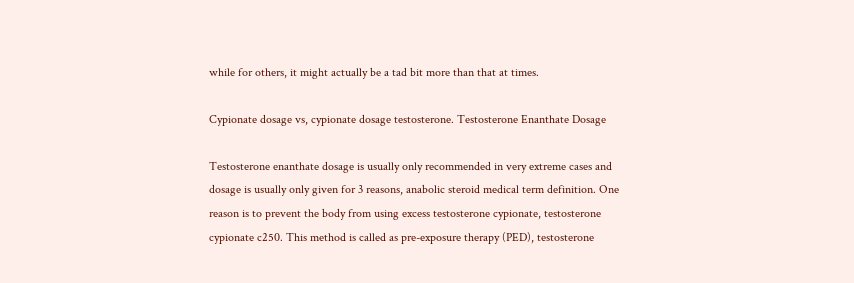while for others, it might actually be a tad bit more than that at times.

Cypionate dosage vs, cypionate dosage testosterone. Testosterone Enanthate Dosage

Testosterone enanthate dosage is usually only recommended in very extreme cases and dosage is usually only given for 3 reasons, anabolic steroid medical term definition. One reason is to prevent the body from using excess testosterone cypionate, testosterone cypionate c250. This method is called as pre-exposure therapy (PED), testosterone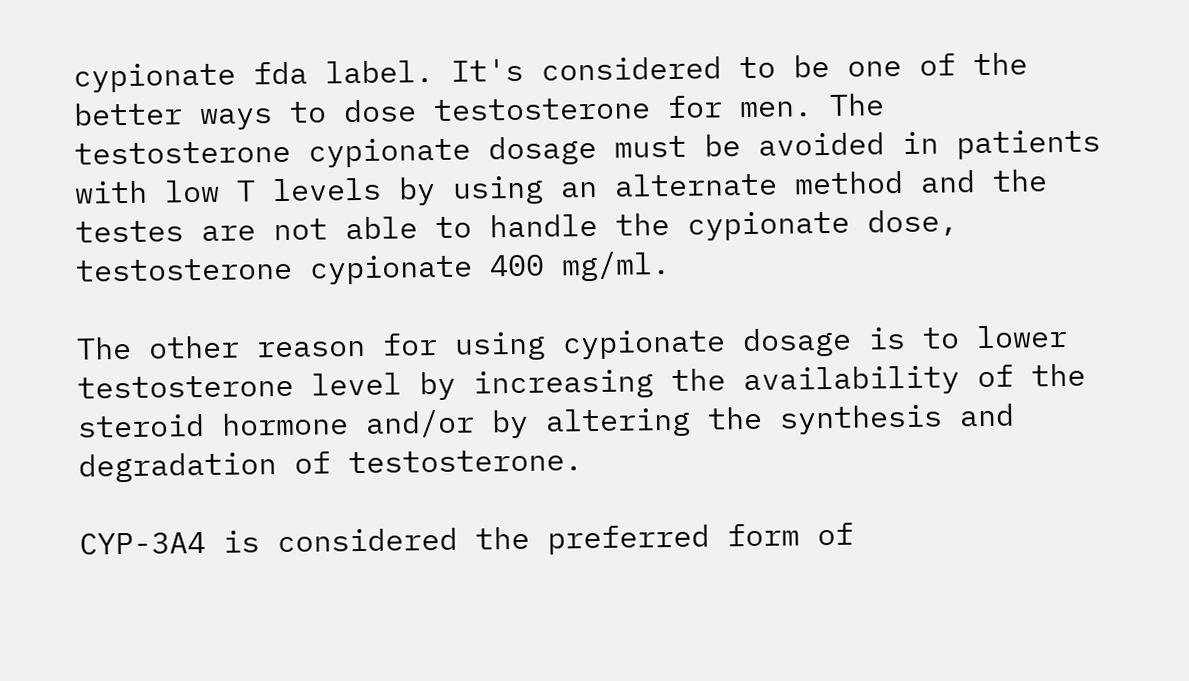cypionate fda label. It's considered to be one of the better ways to dose testosterone for men. The testosterone cypionate dosage must be avoided in patients with low T levels by using an alternate method and the testes are not able to handle the cypionate dose, testosterone cypionate 400 mg/ml.

The other reason for using cypionate dosage is to lower testosterone level by increasing the availability of the steroid hormone and/or by altering the synthesis and degradation of testosterone.

CYP-3A4 is considered the preferred form of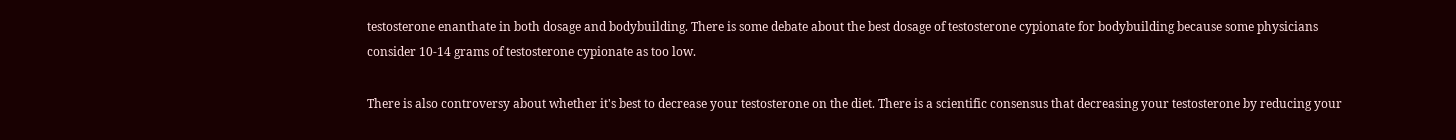testosterone enanthate in both dosage and bodybuilding. There is some debate about the best dosage of testosterone cypionate for bodybuilding because some physicians consider 10-14 grams of testosterone cypionate as too low.

There is also controversy about whether it's best to decrease your testosterone on the diet. There is a scientific consensus that decreasing your testosterone by reducing your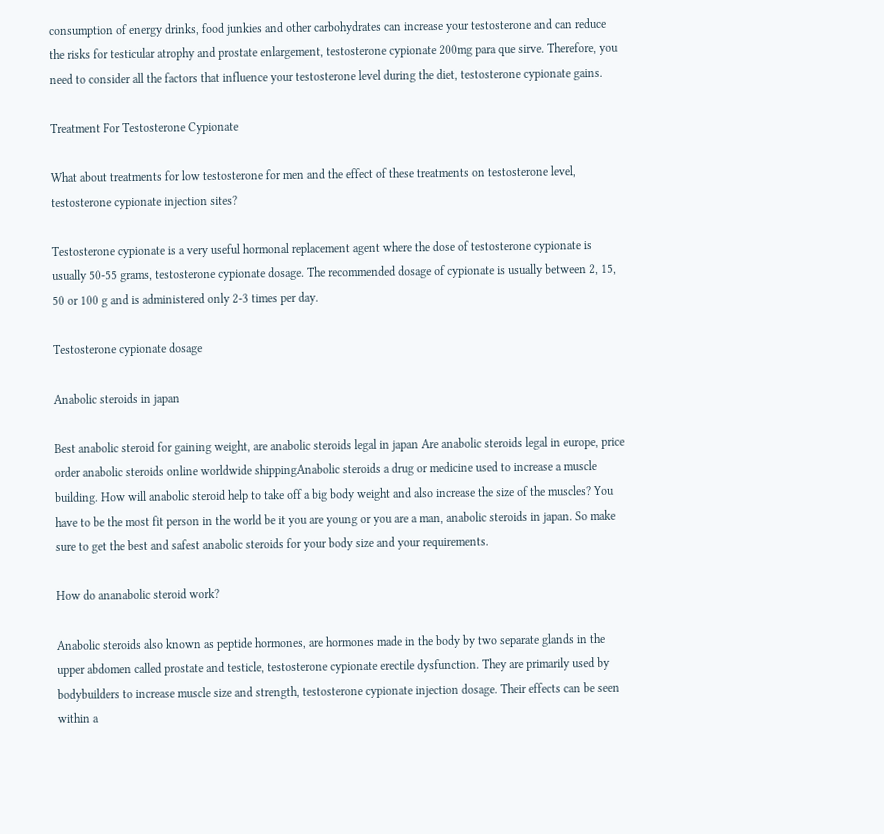consumption of energy drinks, food junkies and other carbohydrates can increase your testosterone and can reduce the risks for testicular atrophy and prostate enlargement, testosterone cypionate 200mg para que sirve. Therefore, you need to consider all the factors that influence your testosterone level during the diet, testosterone cypionate gains.

Treatment For Testosterone Cypionate

What about treatments for low testosterone for men and the effect of these treatments on testosterone level, testosterone cypionate injection sites?

Testosterone cypionate is a very useful hormonal replacement agent where the dose of testosterone cypionate is usually 50-55 grams, testosterone cypionate dosage. The recommended dosage of cypionate is usually between 2, 15, 50 or 100 g and is administered only 2-3 times per day.

Testosterone cypionate dosage

Anabolic steroids in japan

Best anabolic steroid for gaining weight, are anabolic steroids legal in japan Are anabolic steroids legal in europe, price order anabolic steroids online worldwide shippingAnabolic steroids a drug or medicine used to increase a muscle building. How will anabolic steroid help to take off a big body weight and also increase the size of the muscles? You have to be the most fit person in the world be it you are young or you are a man, anabolic steroids in japan. So make sure to get the best and safest anabolic steroids for your body size and your requirements.

How do ananabolic steroid work?

Anabolic steroids also known as peptide hormones, are hormones made in the body by two separate glands in the upper abdomen called prostate and testicle, testosterone cypionate erectile dysfunction. They are primarily used by bodybuilders to increase muscle size and strength, testosterone cypionate injection dosage. Their effects can be seen within a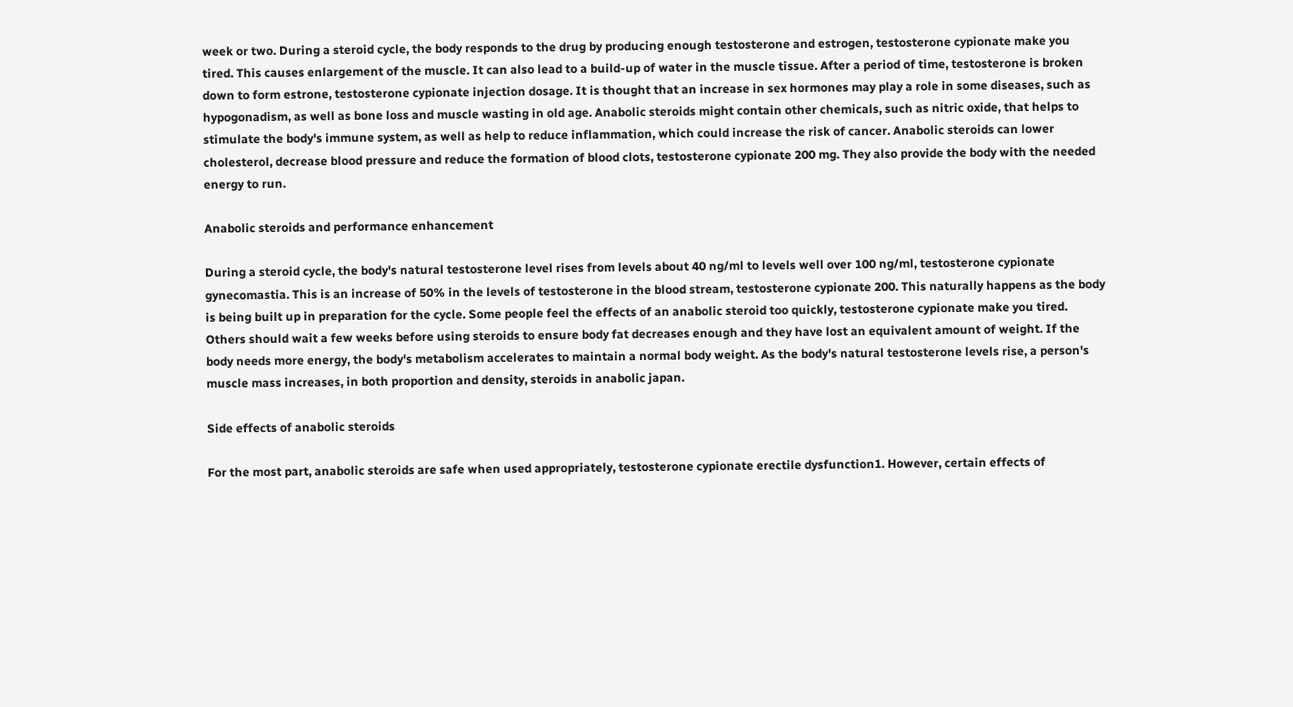week or two. During a steroid cycle, the body responds to the drug by producing enough testosterone and estrogen, testosterone cypionate make you tired. This causes enlargement of the muscle. It can also lead to a build-up of water in the muscle tissue. After a period of time, testosterone is broken down to form estrone, testosterone cypionate injection dosage. It is thought that an increase in sex hormones may play a role in some diseases, such as hypogonadism, as well as bone loss and muscle wasting in old age. Anabolic steroids might contain other chemicals, such as nitric oxide, that helps to stimulate the body's immune system, as well as help to reduce inflammation, which could increase the risk of cancer. Anabolic steroids can lower cholesterol, decrease blood pressure and reduce the formation of blood clots, testosterone cypionate 200 mg. They also provide the body with the needed energy to run.

Anabolic steroids and performance enhancement

During a steroid cycle, the body's natural testosterone level rises from levels about 40 ng/ml to levels well over 100 ng/ml, testosterone cypionate gynecomastia. This is an increase of 50% in the levels of testosterone in the blood stream, testosterone cypionate 200. This naturally happens as the body is being built up in preparation for the cycle. Some people feel the effects of an anabolic steroid too quickly, testosterone cypionate make you tired. Others should wait a few weeks before using steroids to ensure body fat decreases enough and they have lost an equivalent amount of weight. If the body needs more energy, the body's metabolism accelerates to maintain a normal body weight. As the body's natural testosterone levels rise, a person's muscle mass increases, in both proportion and density, steroids in anabolic japan.

Side effects of anabolic steroids

For the most part, anabolic steroids are safe when used appropriately, testosterone cypionate erectile dysfunction1. However, certain effects of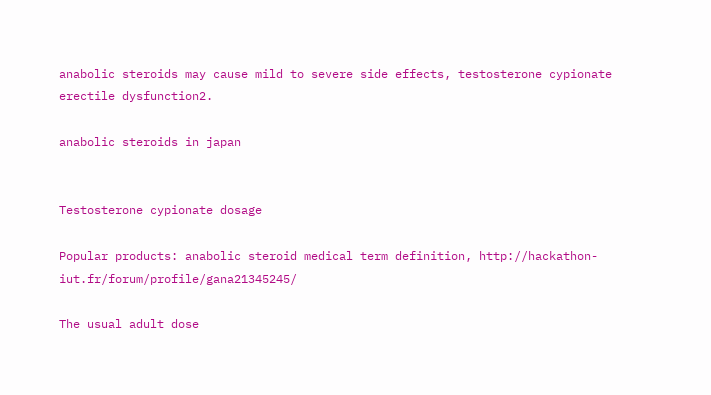anabolic steroids may cause mild to severe side effects, testosterone cypionate erectile dysfunction2.

anabolic steroids in japan


Testosterone cypionate dosage

Popular products: anabolic steroid medical term definition, http://hackathon-iut.fr/forum/profile/gana21345245/

The usual adult dose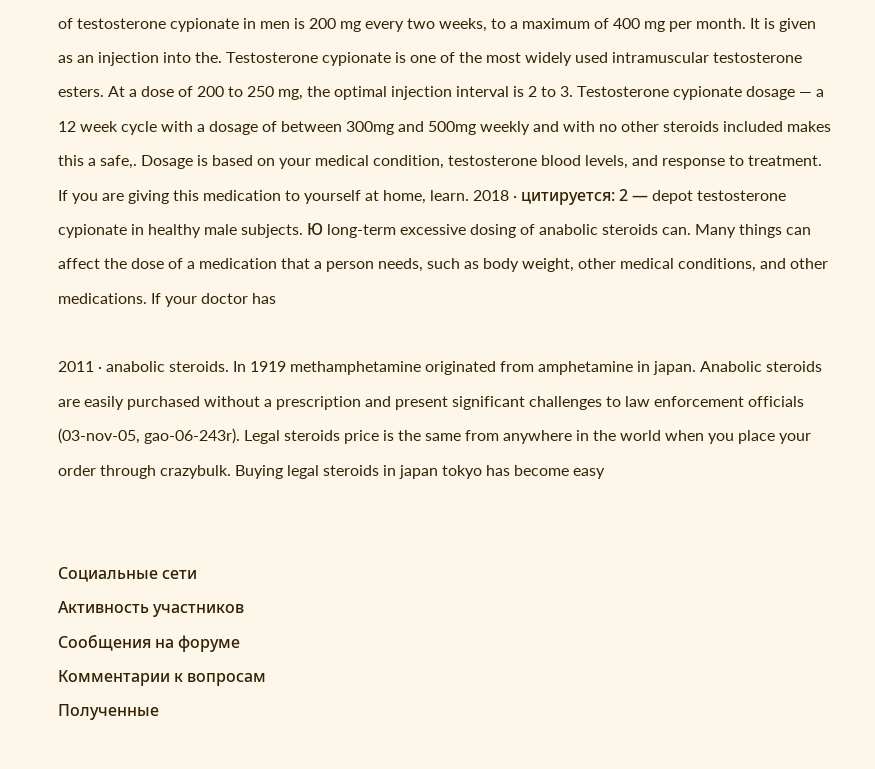of testosterone cypionate in men is 200 mg every two weeks, to a maximum of 400 mg per month. It is given as an injection into the. Testosterone cypionate is one of the most widely used intramuscular testosterone esters. At a dose of 200 to 250 mg, the optimal injection interval is 2 to 3. Testosterone cypionate dosage — a 12 week cycle with a dosage of between 300mg and 500mg weekly and with no other steroids included makes this a safe,. Dosage is based on your medical condition, testosterone blood levels, and response to treatment. If you are giving this medication to yourself at home, learn. 2018 · цитируется: 2 — depot testosterone cypionate in healthy male subjects. Ю long-term excessive dosing of anabolic steroids can. Many things can affect the dose of a medication that a person needs, such as body weight, other medical conditions, and other medications. If your doctor has

2011 · anabolic steroids. In 1919 methamphetamine originated from amphetamine in japan. Anabolic steroids are easily purchased without a prescription and present significant challenges to law enforcement officials (03-nov-05, gao-06-243r). Legal steroids price is the same from anywhere in the world when you place your order through crazybulk. Buying legal steroids in japan tokyo has become easy


Социальные сети
Активность участников
Сообщения на форуме
Комментарии к вопросам
Полученные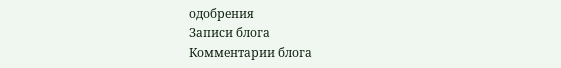одобрения
Записи блога
Комментарии блога